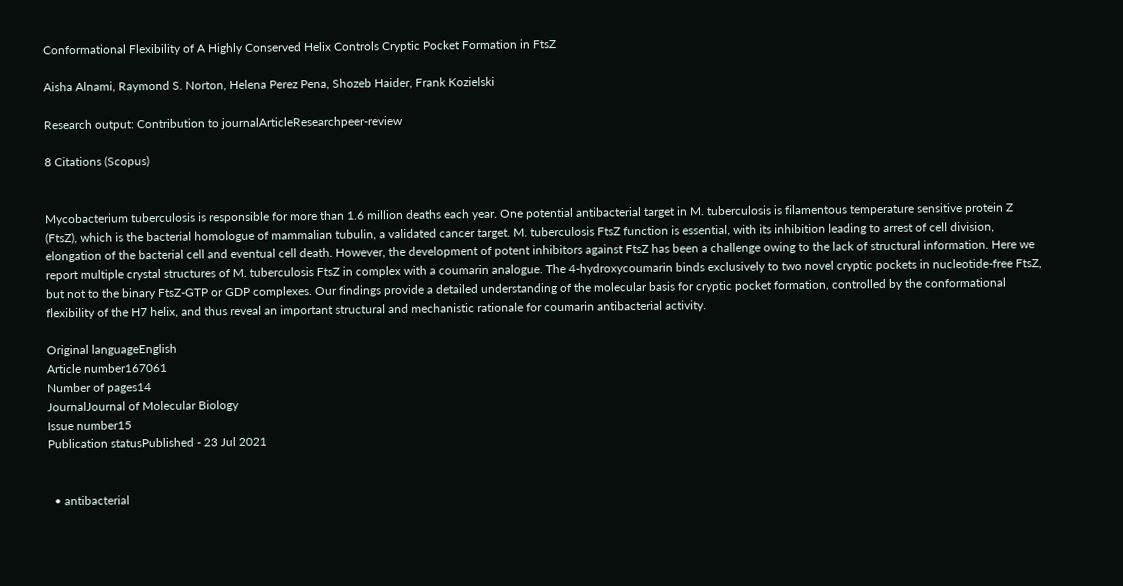Conformational Flexibility of A Highly Conserved Helix Controls Cryptic Pocket Formation in FtsZ

Aisha Alnami, Raymond S. Norton, Helena Perez Pena, Shozeb Haider, Frank Kozielski

Research output: Contribution to journalArticleResearchpeer-review

8 Citations (Scopus)


Mycobacterium tuberculosis is responsible for more than 1.6 million deaths each year. One potential antibacterial target in M. tuberculosis is filamentous temperature sensitive protein Z (FtsZ), which is the bacterial homologue of mammalian tubulin, a validated cancer target. M. tuberculosis FtsZ function is essential, with its inhibition leading to arrest of cell division, elongation of the bacterial cell and eventual cell death. However, the development of potent inhibitors against FtsZ has been a challenge owing to the lack of structural information. Here we report multiple crystal structures of M. tuberculosis FtsZ in complex with a coumarin analogue. The 4-hydroxycoumarin binds exclusively to two novel cryptic pockets in nucleotide-free FtsZ, but not to the binary FtsZ-GTP or GDP complexes. Our findings provide a detailed understanding of the molecular basis for cryptic pocket formation, controlled by the conformational flexibility of the H7 helix, and thus reveal an important structural and mechanistic rationale for coumarin antibacterial activity.

Original languageEnglish
Article number167061
Number of pages14
JournalJournal of Molecular Biology
Issue number15
Publication statusPublished - 23 Jul 2021


  • antibacterial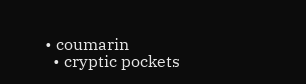• coumarin
  • cryptic pockets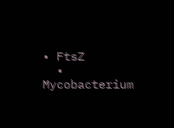• FtsZ
  • Mycobacterium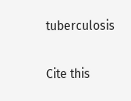tuberculosis

Cite this